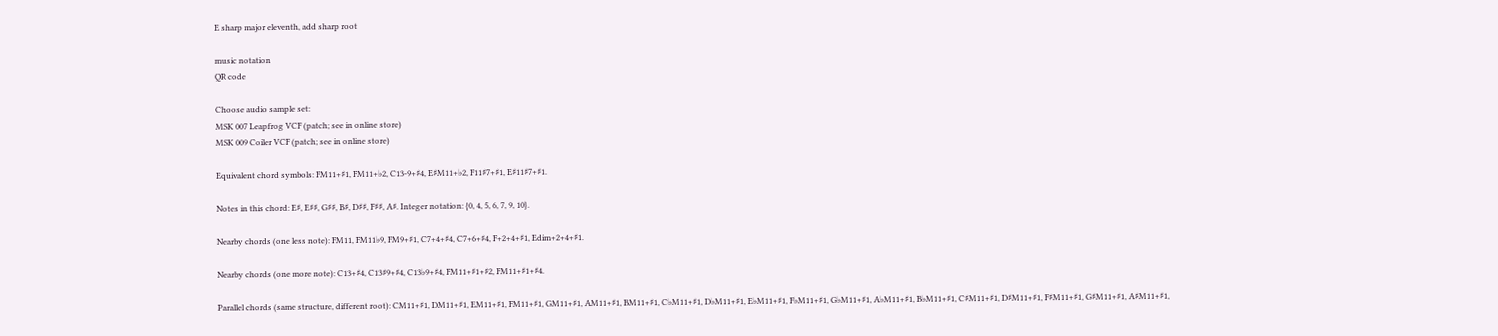E sharp major eleventh, add sharp root

music notation
QR code

Choose audio sample set:
MSK 007 Leapfrog VCF (patch; see in online store)
MSK 009 Coiler VCF (patch; see in online store)

Equivalent chord symbols: FM11+♯1, FM11+♭2, C13-9+♯4, E♯M11+♭2, F11♯7+♯1, E♯11♯7+♯1.

Notes in this chord: E♯, E♯♯, G♯♯, B♯, D♯♯, F♯♯, A♯. Integer notation: {0, 4, 5, 6, 7, 9, 10}.

Nearby chords (one less note): FM11, FM11♭9, FM9+♯1, C7+4+♯4, C7+6+♯4, F+2+4+♯1, Edim+2+4+♯1.

Nearby chords (one more note): C13+♯4, C13♯9+♯4, C13♭9+♯4, FM11+♯1+♯2, FM11+♯1+♯4.

Parallel chords (same structure, different root): CM11+♯1, DM11+♯1, EM11+♯1, FM11+♯1, GM11+♯1, AM11+♯1, BM11+♯1, C♭M11+♯1, D♭M11+♯1, E♭M11+♯1, F♭M11+♯1, G♭M11+♯1, A♭M11+♯1, B♭M11+♯1, C♯M11+♯1, D♯M11+♯1, F♯M11+♯1, G♯M11+♯1, A♯M11+♯1,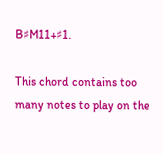B♯M11+♯1.

This chord contains too many notes to play on the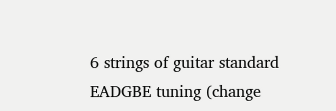6 strings of guitar standard EADGBE tuning (change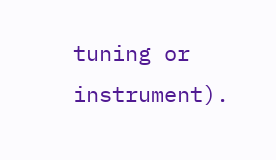tuning or instrument).